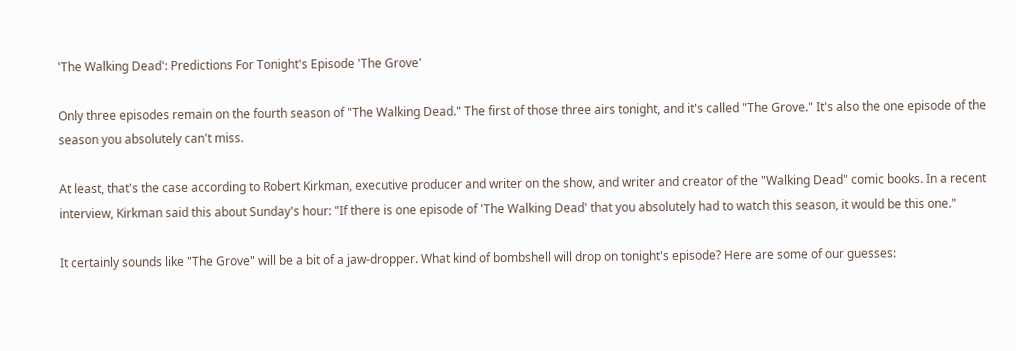'The Walking Dead': Predictions For Tonight's Episode 'The Grove'

Only three episodes remain on the fourth season of "The Walking Dead." The first of those three airs tonight, and it's called "The Grove." It's also the one episode of the season you absolutely can't miss.

At least, that's the case according to Robert Kirkman, executive producer and writer on the show, and writer and creator of the "Walking Dead" comic books. In a recent interview, Kirkman said this about Sunday's hour: "If there is one episode of 'The Walking Dead' that you absolutely had to watch this season, it would be this one."

It certainly sounds like "The Grove" will be a bit of a jaw-dropper. What kind of bombshell will drop on tonight's episode? Here are some of our guesses: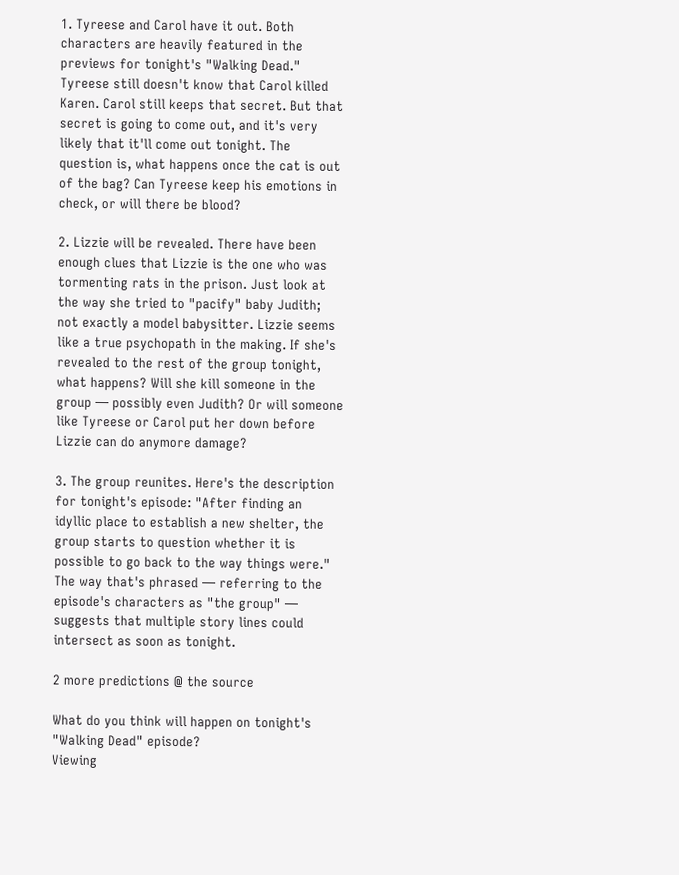1. Tyreese and Carol have it out. Both characters are heavily featured in the previews for tonight's "Walking Dead." Tyreese still doesn't know that Carol killed Karen. Carol still keeps that secret. But that secret is going to come out, and it's very likely that it'll come out tonight. The question is, what happens once the cat is out of the bag? Can Tyreese keep his emotions in check, or will there be blood?

2. Lizzie will be revealed. There have been enough clues that Lizzie is the one who was tormenting rats in the prison. Just look at the way she tried to "pacify" baby Judith; not exactly a model babysitter. Lizzie seems like a true psychopath in the making. If she's revealed to the rest of the group tonight, what happens? Will she kill someone in the group — possibly even Judith? Or will someone like Tyreese or Carol put her down before Lizzie can do anymore damage?

3. The group reunites. Here's the description for tonight's episode: "After finding an idyllic place to establish a new shelter, the group starts to question whether it is possible to go back to the way things were." The way that's phrased — referring to the episode's characters as "the group" — suggests that multiple story lines could intersect as soon as tonight.

2 more predictions @ the source

What do you think will happen on tonight's "Walking Dead" episode?
Viewing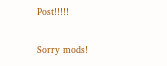Post!!!!!

Sorry mods!